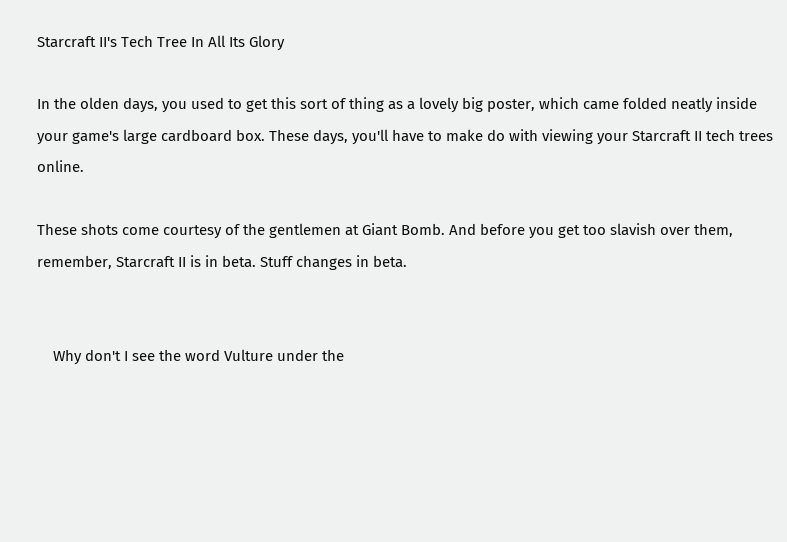Starcraft II's Tech Tree In All Its Glory

In the olden days, you used to get this sort of thing as a lovely big poster, which came folded neatly inside your game's large cardboard box. These days, you'll have to make do with viewing your Starcraft II tech trees online.

These shots come courtesy of the gentlemen at Giant Bomb. And before you get too slavish over them, remember, Starcraft II is in beta. Stuff changes in beta.


    Why don't I see the word Vulture under the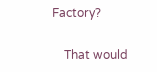Factory?

    That would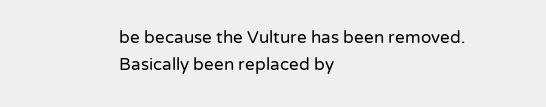be because the Vulture has been removed. Basically been replaced by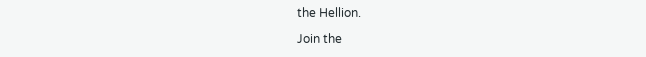the Hellion.

Join the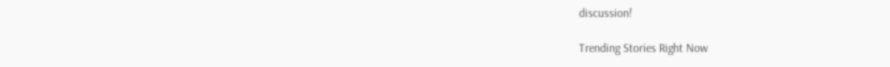discussion!

Trending Stories Right Now